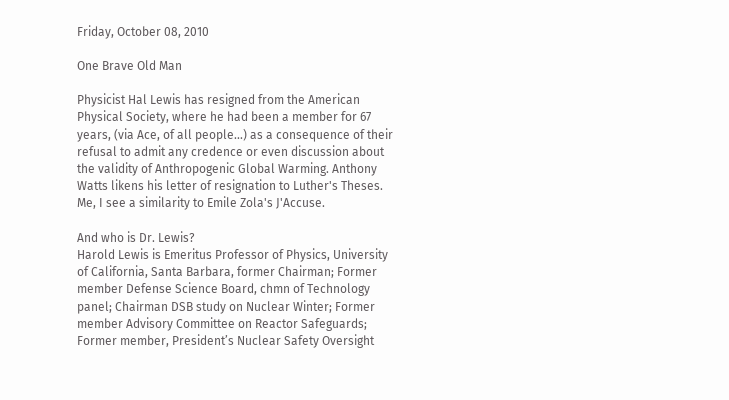Friday, October 08, 2010

One Brave Old Man

Physicist Hal Lewis has resigned from the American Physical Society, where he had been a member for 67 years, (via Ace, of all people...) as a consequence of their refusal to admit any credence or even discussion about the validity of Anthropogenic Global Warming. Anthony Watts likens his letter of resignation to Luther's Theses. Me, I see a similarity to Emile Zola's J'Accuse.

And who is Dr. Lewis?
Harold Lewis is Emeritus Professor of Physics, University of California, Santa Barbara, former Chairman; Former member Defense Science Board, chmn of Technology panel; Chairman DSB study on Nuclear Winter; Former member Advisory Committee on Reactor Safeguards; Former member, President’s Nuclear Safety Oversight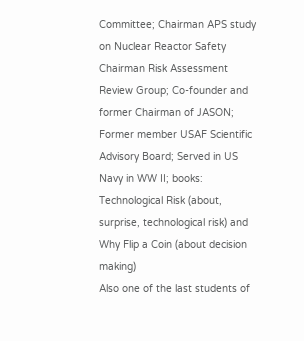Committee; Chairman APS study on Nuclear Reactor Safety Chairman Risk Assessment Review Group; Co-founder and former Chairman of JASON; Former member USAF Scientific Advisory Board; Served in US Navy in WW II; books: Technological Risk (about, surprise, technological risk) and Why Flip a Coin (about decision making)
Also one of the last students of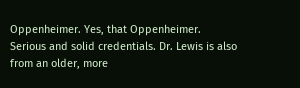Oppenheimer. Yes, that Oppenheimer. Serious and solid credentials. Dr. Lewis is also from an older, more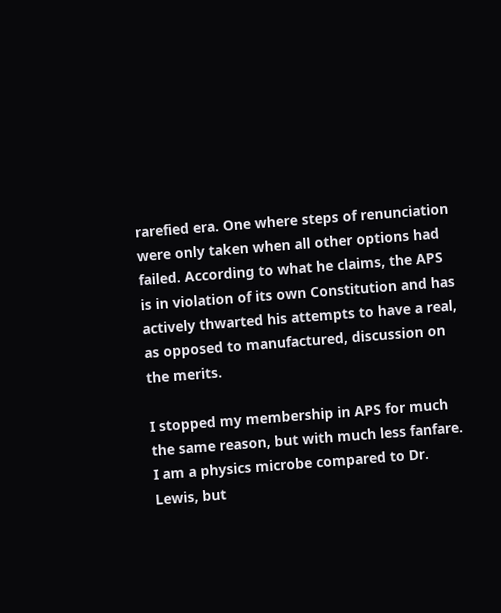rarefied era. One where steps of renunciation were only taken when all other options had failed. According to what he claims, the APS is in violation of its own Constitution and has actively thwarted his attempts to have a real, as opposed to manufactured, discussion on the merits.

I stopped my membership in APS for much the same reason, but with much less fanfare. I am a physics microbe compared to Dr. Lewis, but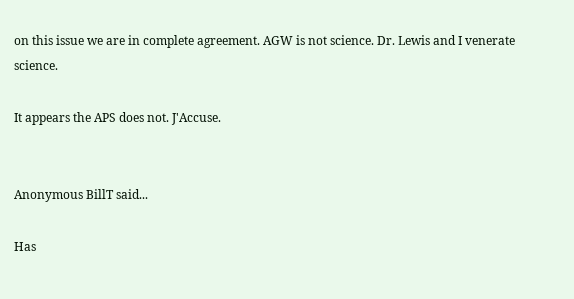on this issue we are in complete agreement. AGW is not science. Dr. Lewis and I venerate science.

It appears the APS does not. J'Accuse.


Anonymous BillT said...

Has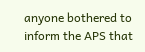anyone bothered to inform the APS that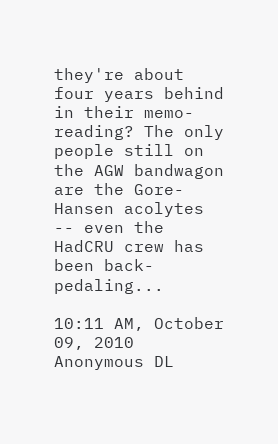they're about four years behind in their memo-reading? The only people still on the AGW bandwagon are the Gore-Hansen acolytes -- even the HadCRU crew has been back-pedaling...

10:11 AM, October 09, 2010
Anonymous DL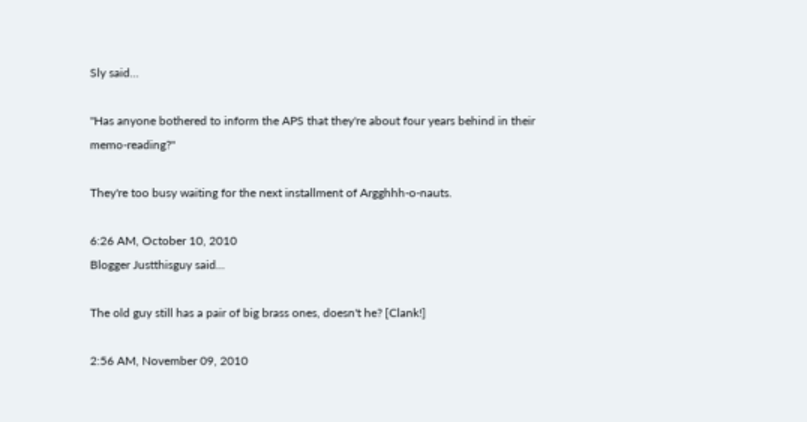Sly said...

"Has anyone bothered to inform the APS that they're about four years behind in their memo-reading?"

They're too busy waiting for the next installment of Argghhh-o-nauts.

6:26 AM, October 10, 2010
Blogger Justthisguy said...

The old guy still has a pair of big brass ones, doesn't he? [Clank!]

2:56 AM, November 09, 2010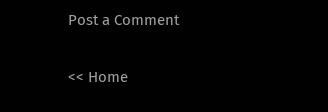Post a Comment

<< Home